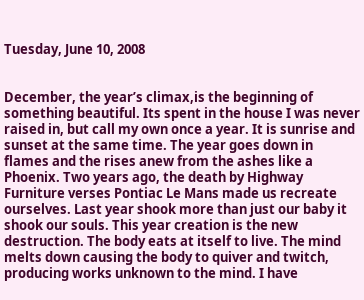Tuesday, June 10, 2008


December, the year’s climax,is the beginning of something beautiful. Its spent in the house I was never raised in, but call my own once a year. It is sunrise and sunset at the same time. The year goes down in flames and the rises anew from the ashes like a Phoenix. Two years ago, the death by Highway Furniture verses Pontiac Le Mans made us recreate ourselves. Last year shook more than just our baby it shook our souls. This year creation is the new destruction. The body eats at itself to live. The mind melts down causing the body to quiver and twitch, producing works unknown to the mind. I have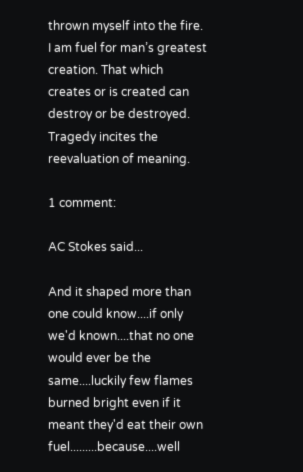thrown myself into the fire. I am fuel for man’s greatest creation. That which creates or is created can destroy or be destroyed. Tragedy incites the reevaluation of meaning.

1 comment:

AC Stokes said...

And it shaped more than one could know....if only we'd known....that no one would ever be the same....luckily few flames burned bright even if it meant they'd eat their own fuel.........because....well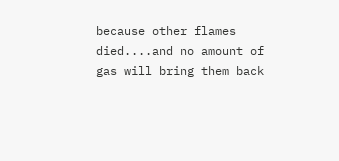because other flames died....and no amount of gas will bring them back